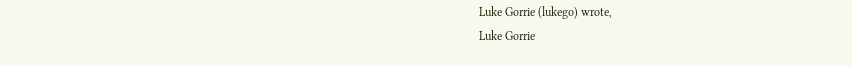Luke Gorrie (lukego) wrote,
Luke Gorrie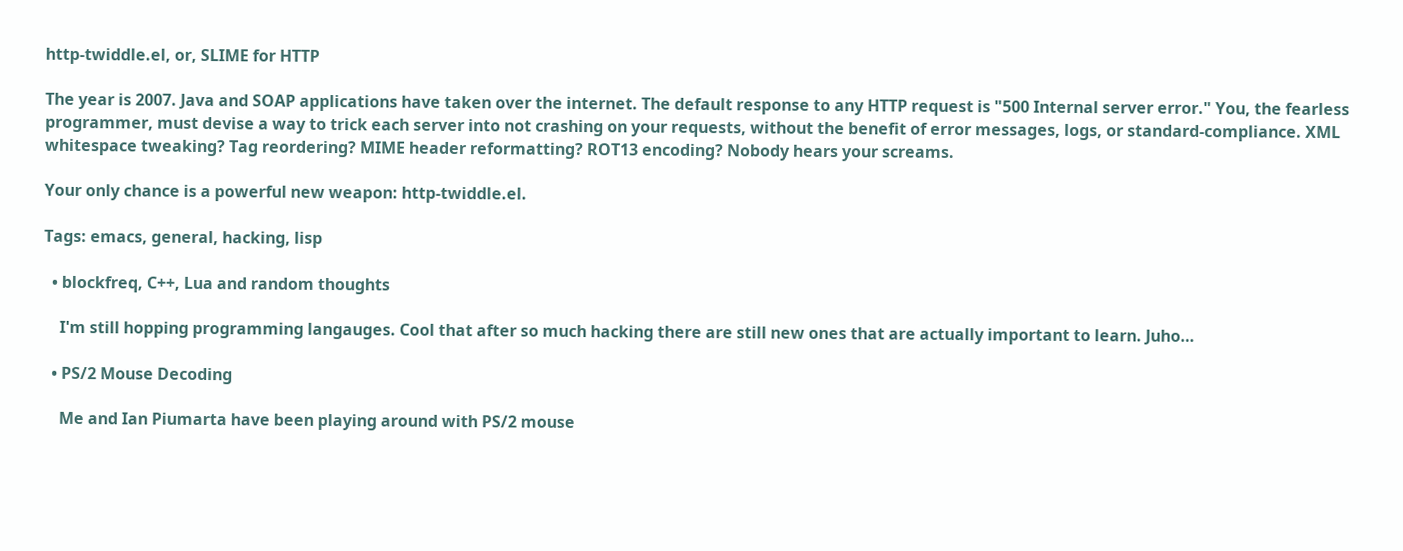http-twiddle.el, or, SLIME for HTTP

The year is 2007. Java and SOAP applications have taken over the internet. The default response to any HTTP request is "500 Internal server error." You, the fearless programmer, must devise a way to trick each server into not crashing on your requests, without the benefit of error messages, logs, or standard-compliance. XML whitespace tweaking? Tag reordering? MIME header reformatting? ROT13 encoding? Nobody hears your screams.

Your only chance is a powerful new weapon: http-twiddle.el.

Tags: emacs, general, hacking, lisp

  • blockfreq, C++, Lua and random thoughts

    I'm still hopping programming langauges. Cool that after so much hacking there are still new ones that are actually important to learn. Juho…

  • PS/2 Mouse Decoding

    Me and Ian Piumarta have been playing around with PS/2 mouse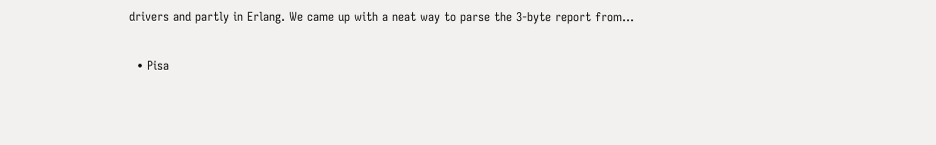drivers and partly in Erlang. We came up with a neat way to parse the 3-byte report from…

  • Pisa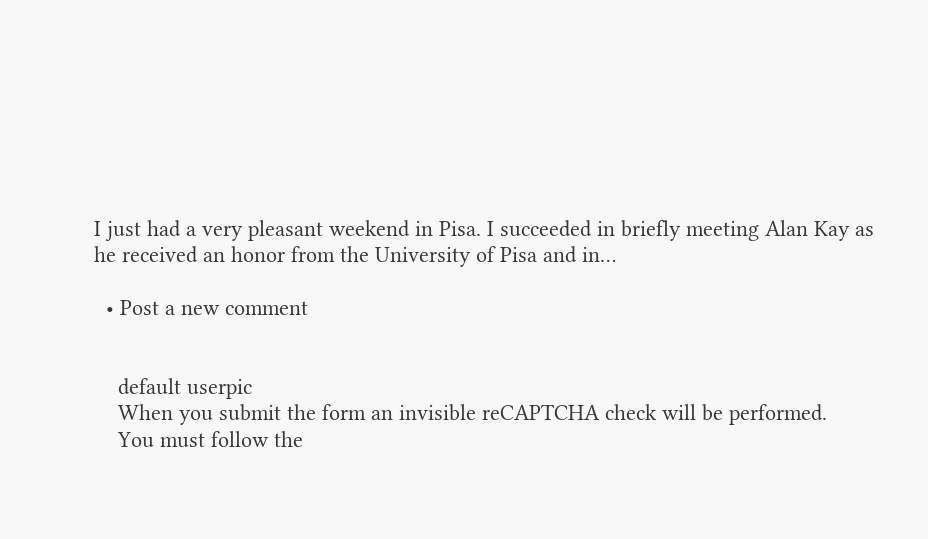I just had a very pleasant weekend in Pisa. I succeeded in briefly meeting Alan Kay as he received an honor from the University of Pisa and in…

  • Post a new comment


    default userpic
    When you submit the form an invisible reCAPTCHA check will be performed.
    You must follow the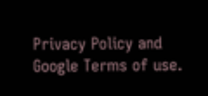Privacy Policy and Google Terms of use.